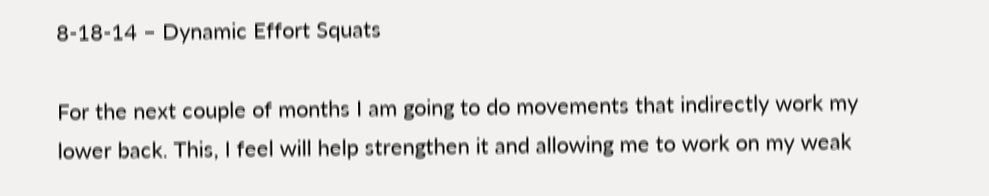8-18-14 – Dynamic Effort Squats

For the next couple of months I am going to do movements that indirectly work my lower back. This, I feel will help strengthen it and allowing me to work on my weak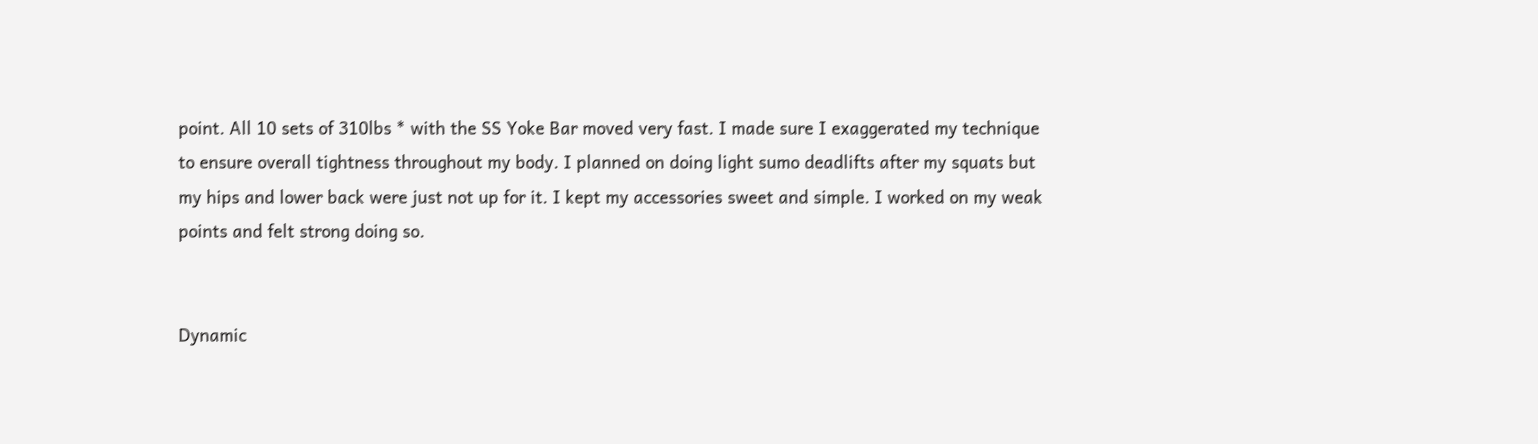point. All 10 sets of 310lbs * with the SS Yoke Bar moved very fast. I made sure I exaggerated my technique to ensure overall tightness throughout my body. I planned on doing light sumo deadlifts after my squats but my hips and lower back were just not up for it. I kept my accessories sweet and simple. I worked on my weak points and felt strong doing so.


Dynamic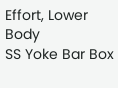Effort, Lower Body
SS Yoke Bar Box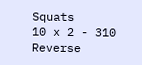Squats
10 x 2 - 310
Reverse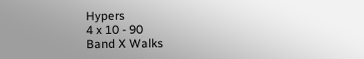Hypers
4 x 10 - 90
Band X Walks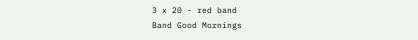3 x 20 - red band
Band Good Mornings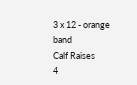3 x 12 - orange band
Calf Raises
4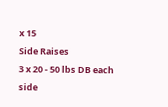x 15
Side Raises
3 x 20 - 50 lbs DB each side